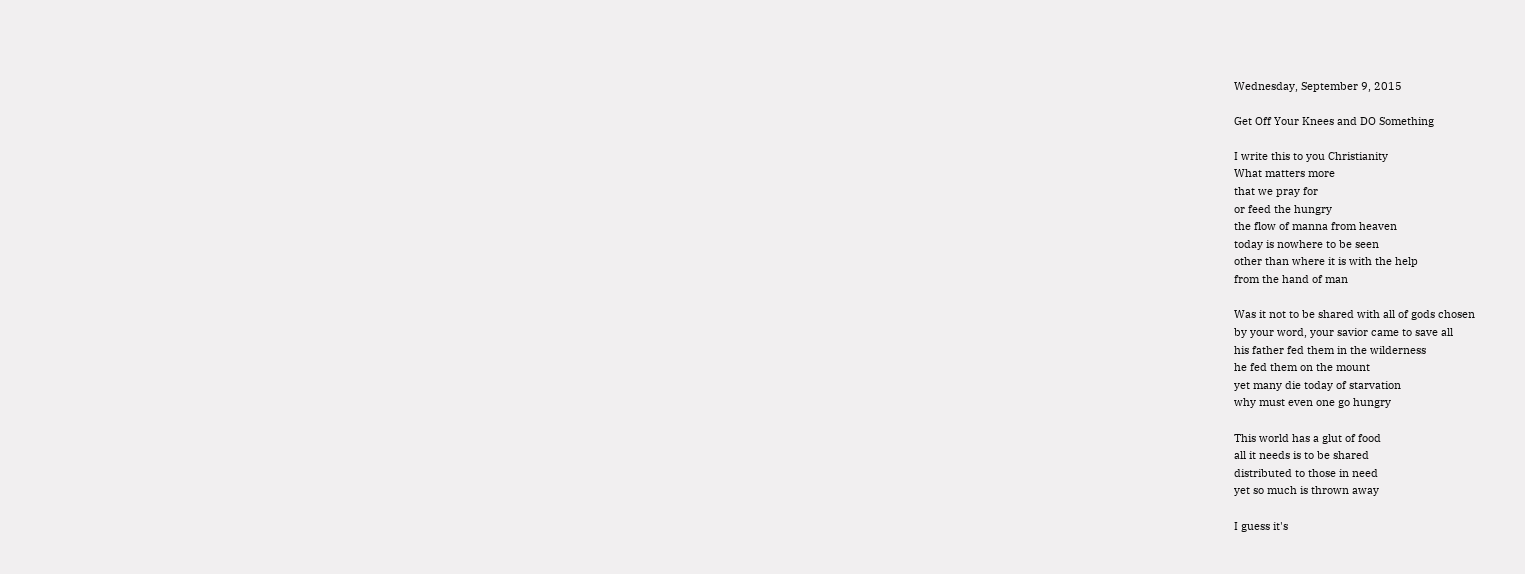Wednesday, September 9, 2015

Get Off Your Knees and DO Something

I write this to you Christianity
What matters more
that we pray for
or feed the hungry
the flow of manna from heaven
today is nowhere to be seen
other than where it is with the help
from the hand of man

Was it not to be shared with all of gods chosen
by your word, your savior came to save all
his father fed them in the wilderness
he fed them on the mount
yet many die today of starvation
why must even one go hungry

This world has a glut of food
all it needs is to be shared
distributed to those in need
yet so much is thrown away

I guess it's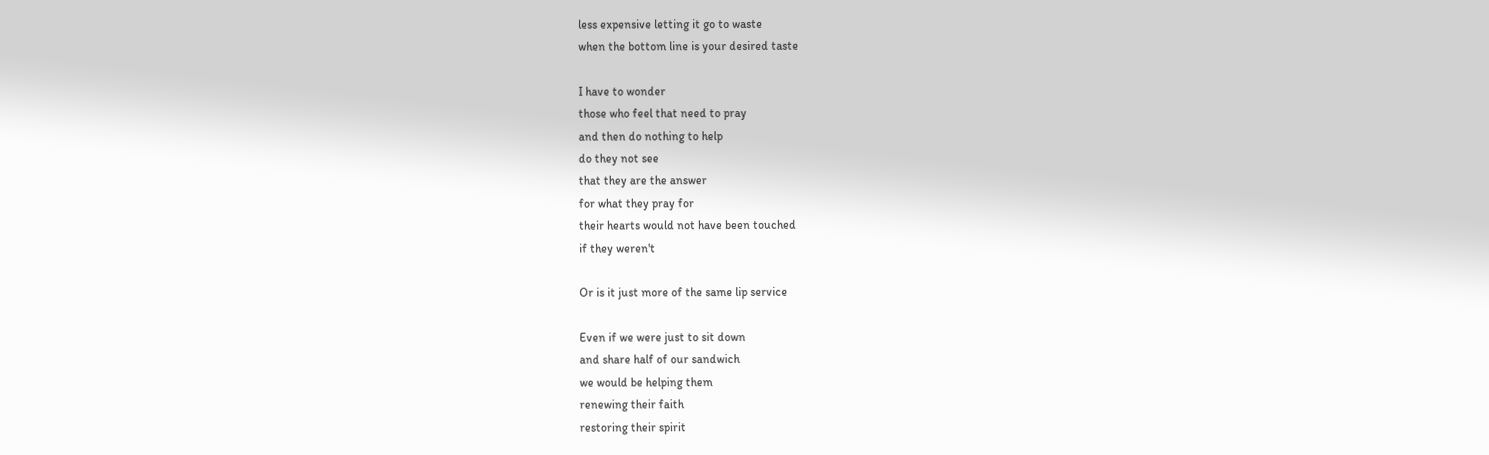less expensive letting it go to waste
when the bottom line is your desired taste

I have to wonder
those who feel that need to pray
and then do nothing to help
do they not see
that they are the answer
for what they pray for
their hearts would not have been touched
if they weren't

Or is it just more of the same lip service

Even if we were just to sit down
and share half of our sandwich
we would be helping them
renewing their faith
restoring their spirit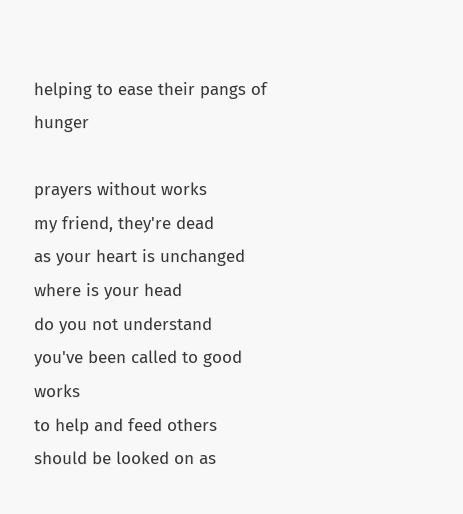helping to ease their pangs of hunger

prayers without works
my friend, they're dead
as your heart is unchanged
where is your head
do you not understand
you've been called to good works
to help and feed others
should be looked on as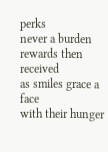perks
never a burden
rewards then received
as smiles grace a face
with their hunger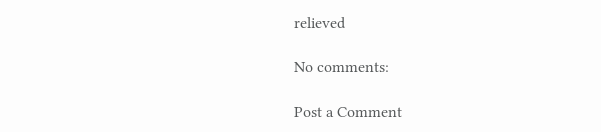relieved

No comments:

Post a Comment